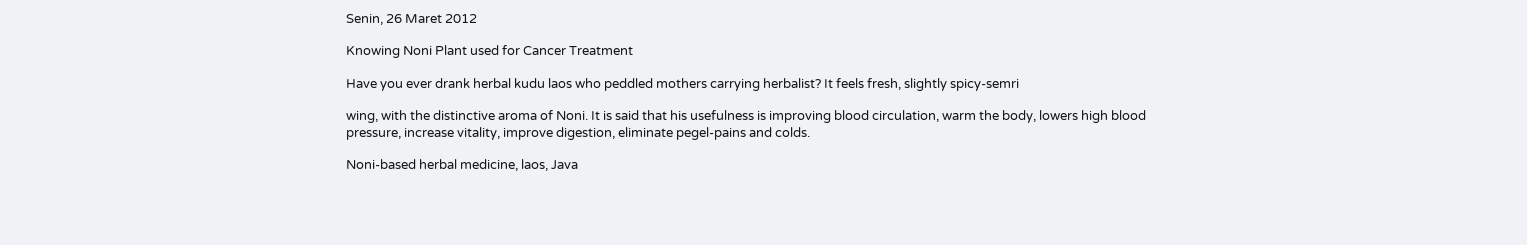Senin, 26 Maret 2012

Knowing Noni Plant used for Cancer Treatment

Have you ever drank herbal kudu laos who peddled mothers carrying herbalist? It feels fresh, slightly spicy-semri

wing, with the distinctive aroma of Noni. It is said that his usefulness is improving blood circulation, warm the body, lowers high blood pressure, increase vitality, improve digestion, eliminate pegel-pains and colds.

Noni-based herbal medicine, laos, Java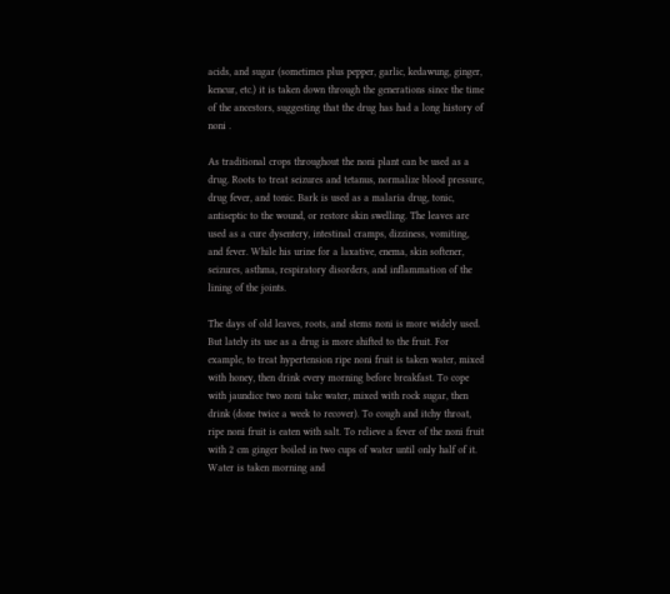acids, and sugar (sometimes plus pepper, garlic, kedawung, ginger, kencur, etc.) it is taken down through the generations since the time of the ancestors, suggesting that the drug has had a long history of noni .

As traditional crops throughout the noni plant can be used as a drug. Roots to treat seizures and tetanus, normalize blood pressure, drug fever, and tonic. Bark is used as a malaria drug, tonic, antiseptic to the wound, or restore skin swelling. The leaves are used as a cure dysentery, intestinal cramps, dizziness, vomiting, and fever. While his urine for a laxative, enema, skin softener, seizures, asthma, respiratory disorders, and inflammation of the lining of the joints.

The days of old leaves, roots, and stems noni is more widely used. But lately its use as a drug is more shifted to the fruit. For example, to treat hypertension ripe noni fruit is taken water, mixed with honey, then drink every morning before breakfast. To cope with jaundice two noni take water, mixed with rock sugar, then drink (done twice a week to recover). To cough and itchy throat, ripe noni fruit is eaten with salt. To relieve a fever of the noni fruit with 2 cm ginger boiled in two cups of water until only half of it. Water is taken morning and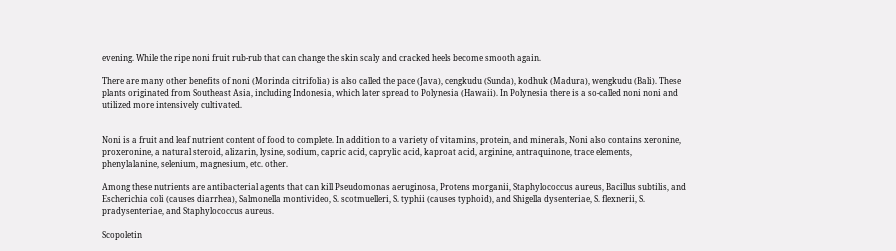evening. While the ripe noni fruit rub-rub that can change the skin scaly and cracked heels become smooth again.

There are many other benefits of noni (Morinda citrifolia) is also called the pace (Java), cengkudu (Sunda), kodhuk (Madura), wengkudu (Bali). These plants originated from Southeast Asia, including Indonesia, which later spread to Polynesia (Hawaii). In Polynesia there is a so-called noni noni and utilized more intensively cultivated.


Noni is a fruit and leaf nutrient content of food to complete. In addition to a variety of vitamins, protein, and minerals, Noni also contains xeronine, proxeronine, a natural steroid, alizarin, lysine, sodium, capric acid, caprylic acid, kaproat acid, arginine, antraquinone, trace elements, phenylalanine, selenium, magnesium, etc. other.

Among these nutrients are antibacterial agents that can kill Pseudomonas aeruginosa, Protens morganii, Staphylococcus aureus, Bacillus subtilis, and Escherichia coli (causes diarrhea), Salmonella montivideo, S. scotmuelleri, S. typhii (causes typhoid), and Shigella dysenteriae, S. flexnerii, S. pradysenteriae, and Staphylococcus aureus.

Scopoletin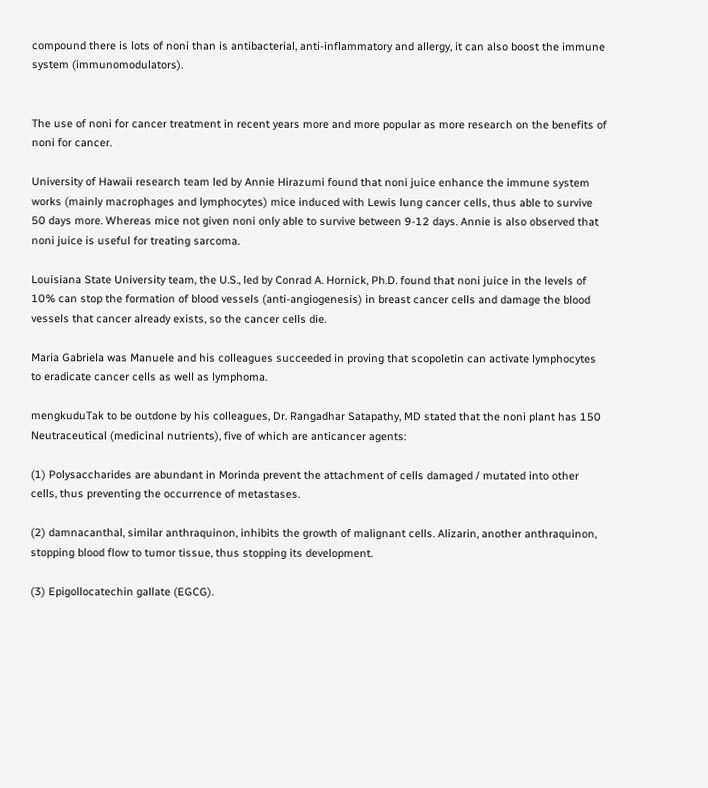compound there is lots of noni than is antibacterial, anti-inflammatory and allergy, it can also boost the immune system (immunomodulators).


The use of noni for cancer treatment in recent years more and more popular as more research on the benefits of noni for cancer.

University of Hawaii research team led by Annie Hirazumi found that noni juice enhance the immune system works (mainly macrophages and lymphocytes) mice induced with Lewis lung cancer cells, thus able to survive 50 days more. Whereas mice not given noni only able to survive between 9-12 days. Annie is also observed that noni juice is useful for treating sarcoma.

Louisiana State University team, the U.S., led by Conrad A. Hornick, Ph.D. found that noni juice in the levels of 10% can stop the formation of blood vessels (anti-angiogenesis) in breast cancer cells and damage the blood vessels that cancer already exists, so the cancer cells die.

Maria Gabriela was Manuele and his colleagues succeeded in proving that scopoletin can activate lymphocytes to eradicate cancer cells as well as lymphoma.

mengkuduTak to be outdone by his colleagues, Dr. Rangadhar Satapathy, MD stated that the noni plant has 150 Neutraceutical (medicinal nutrients), five of which are anticancer agents:

(1) Polysaccharides are abundant in Morinda prevent the attachment of cells damaged / mutated into other cells, thus preventing the occurrence of metastases.

(2) damnacanthal, similar anthraquinon, inhibits the growth of malignant cells. Alizarin, another anthraquinon, stopping blood flow to tumor tissue, thus stopping its development.

(3) Epigollocatechin gallate (EGCG).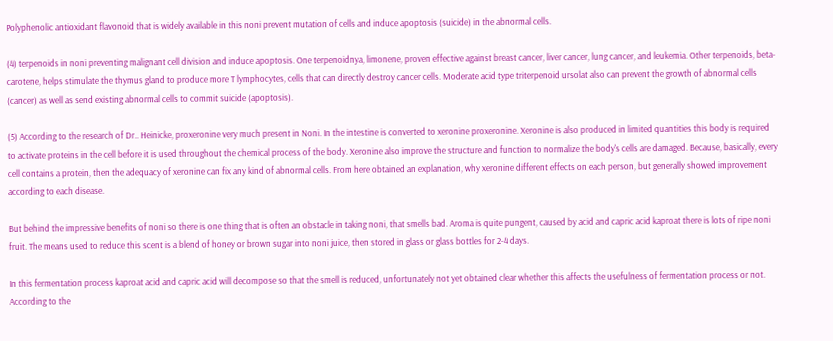Polyphenolic antioxidant flavonoid that is widely available in this noni prevent mutation of cells and induce apoptosis (suicide) in the abnormal cells.

(4) terpenoids in noni preventing malignant cell division and induce apoptosis. One terpenoidnya, limonene, proven effective against breast cancer, liver cancer, lung cancer, and leukemia. Other terpenoids, beta-carotene, helps stimulate the thymus gland to produce more T lymphocytes, cells that can directly destroy cancer cells. Moderate acid type triterpenoid ursolat also can prevent the growth of abnormal cells (cancer) as well as send existing abnormal cells to commit suicide (apoptosis).

(5) According to the research of Dr.. Heinicke, proxeronine very much present in Noni. In the intestine is converted to xeronine proxeronine. Xeronine is also produced in limited quantities this body is required to activate proteins in the cell before it is used throughout the chemical process of the body. Xeronine also improve the structure and function to normalize the body's cells are damaged. Because, basically, every cell contains a protein, then the adequacy of xeronine can fix any kind of abnormal cells. From here obtained an explanation, why xeronine different effects on each person, but generally showed improvement according to each disease.

But behind the impressive benefits of noni so there is one thing that is often an obstacle in taking noni, that smells bad. Aroma is quite pungent, caused by acid and capric acid kaproat there is lots of ripe noni fruit. The means used to reduce this scent is a blend of honey or brown sugar into noni juice, then stored in glass or glass bottles for 2-4 days.

In this fermentation process kaproat acid and capric acid will decompose so that the smell is reduced, unfortunately not yet obtained clear whether this affects the usefulness of fermentation process or not. According to the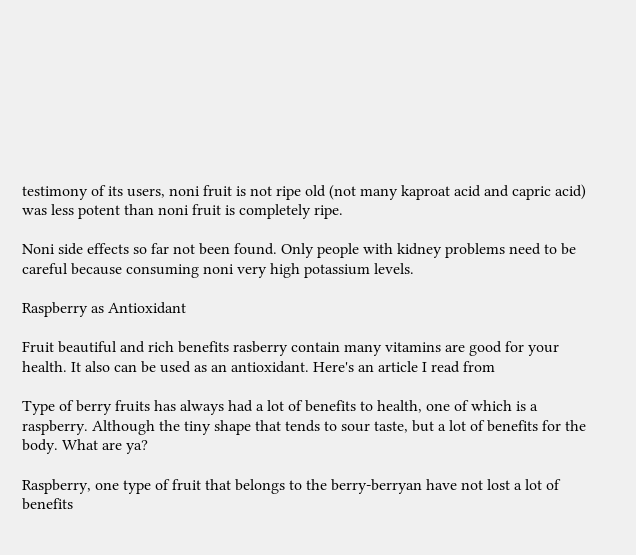testimony of its users, noni fruit is not ripe old (not many kaproat acid and capric acid) was less potent than noni fruit is completely ripe.

Noni side effects so far not been found. Only people with kidney problems need to be careful because consuming noni very high potassium levels.

Raspberry as Antioxidant

Fruit beautiful and rich benefits rasberry contain many vitamins are good for your health. It also can be used as an antioxidant. Here's an article I read from

Type of berry fruits has always had a lot of benefits to health, one of which is a raspberry. Although the tiny shape that tends to sour taste, but a lot of benefits for the body. What are ya?

Raspberry, one type of fruit that belongs to the berry-berryan have not lost a lot of benefits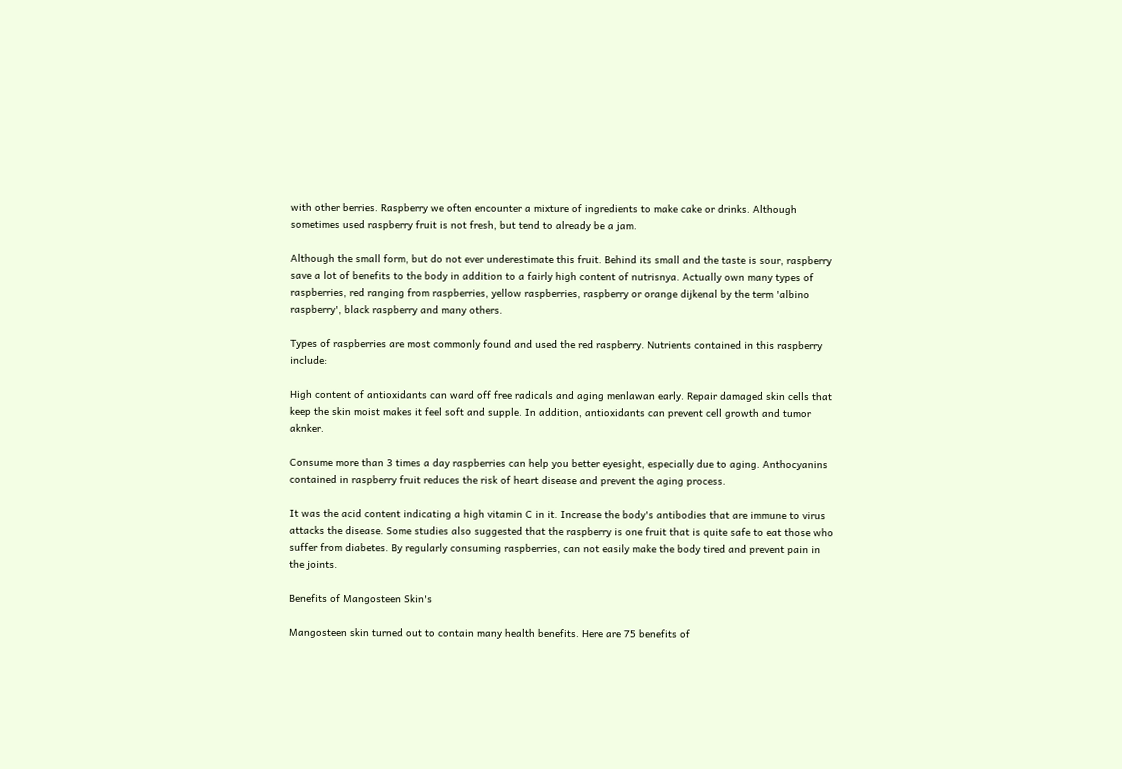with other berries. Raspberry we often encounter a mixture of ingredients to make cake or drinks. Although sometimes used raspberry fruit is not fresh, but tend to already be a jam.

Although the small form, but do not ever underestimate this fruit. Behind its small and the taste is sour, raspberry save a lot of benefits to the body in addition to a fairly high content of nutrisnya. Actually own many types of raspberries, red ranging from raspberries, yellow raspberries, raspberry or orange dijkenal by the term 'albino raspberry', black raspberry and many others.

Types of raspberries are most commonly found and used the red raspberry. Nutrients contained in this raspberry include:

High content of antioxidants can ward off free radicals and aging menlawan early. Repair damaged skin cells that keep the skin moist makes it feel soft and supple. In addition, antioxidants can prevent cell growth and tumor aknker.

Consume more than 3 times a day raspberries can help you better eyesight, especially due to aging. Anthocyanins contained in raspberry fruit reduces the risk of heart disease and prevent the aging process.

It was the acid content indicating a high vitamin C in it. Increase the body's antibodies that are immune to virus attacks the disease. Some studies also suggested that the raspberry is one fruit that is quite safe to eat those who suffer from diabetes. By regularly consuming raspberries, can not easily make the body tired and prevent pain in the joints.

Benefits of Mangosteen Skin's

Mangosteen skin turned out to contain many health benefits. Here are 75 benefits of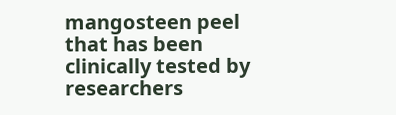mangosteen peel that has been clinically tested by researchers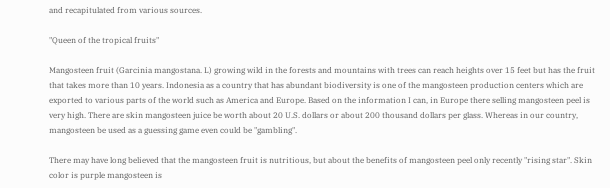and recapitulated from various sources.

"Queen of the tropical fruits"

Mangosteen fruit (Garcinia mangostana. L) growing wild in the forests and mountains with trees can reach heights over 15 feet but has the fruit that takes more than 10 years. Indonesia as a country that has abundant biodiversity is one of the mangosteen production centers which are exported to various parts of the world such as America and Europe. Based on the information I can, in Europe there selling mangosteen peel is very high. There are skin mangosteen juice be worth about 20 U.S. dollars or about 200 thousand dollars per glass. Whereas in our country, mangosteen be used as a guessing game even could be "gambling".

There may have long believed that the mangosteen fruit is nutritious, but about the benefits of mangosteen peel only recently "rising star". Skin color is purple mangosteen is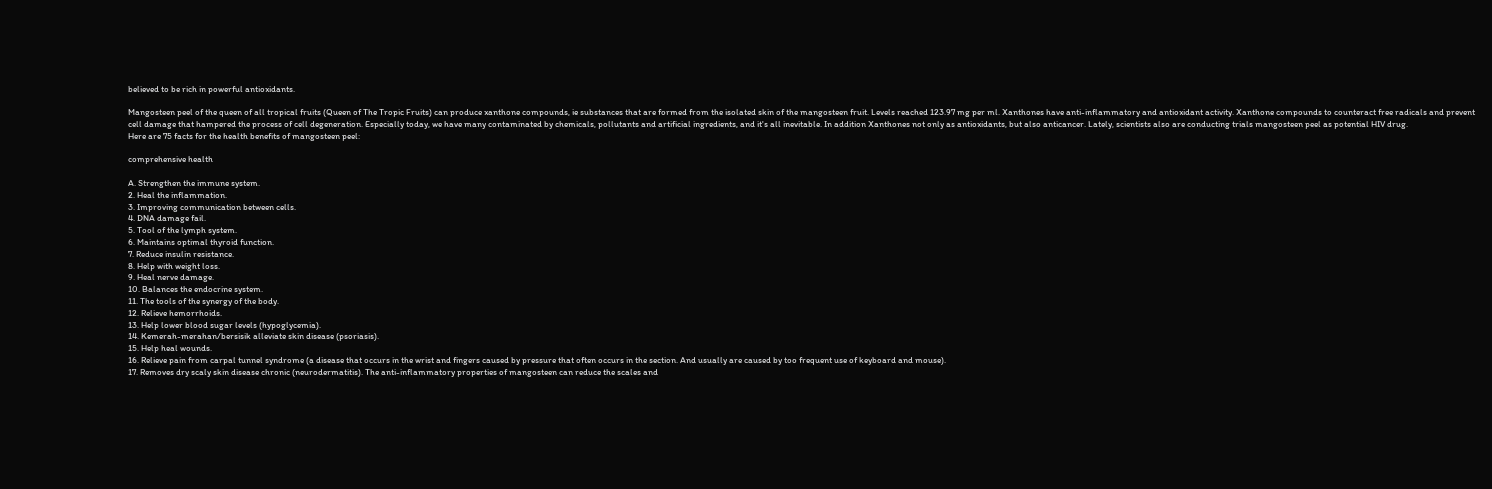believed to be rich in powerful antioxidants.

Mangosteen peel of the queen of all tropical fruits (Queen of The Tropic Fruits) can produce xanthone compounds, ie substances that are formed from the isolated skin of the mangosteen fruit. Levels reached 123.97 mg per ml. Xanthones have anti-inflammatory and antioxidant activity. Xanthone compounds to counteract free radicals and prevent cell damage that hampered the process of cell degeneration. Especially today, we have many contaminated by chemicals, pollutants and artificial ingredients, and it's all inevitable. In addition Xanthones not only as antioxidants, but also anticancer. Lately, scientists also are conducting trials mangosteen peel as potential HIV drug.
Here are 75 facts for the health benefits of mangosteen peel:

comprehensive health

A. Strengthen the immune system.
2. Heal the inflammation.
3. Improving communication between cells.
4. DNA damage fail.
5. Tool of the lymph system.
6. Maintains optimal thyroid function.
7. Reduce insulin resistance.
8. Help with weight loss.
9. Heal nerve damage.
10. Balances the endocrine system.
11. The tools of the synergy of the body.
12. Relieve hemorrhoids.
13. Help lower blood sugar levels (hypoglycemia).
14. Kemerah-merahan/bersisik alleviate skin disease (psoriasis).
15. Help heal wounds.
16. Relieve pain from carpal tunnel syndrome (a disease that occurs in the wrist and fingers caused by pressure that often occurs in the section. And usually are caused by too frequent use of keyboard and mouse).
17. Removes dry scaly skin disease chronic (neurodermatitis). The anti-inflammatory properties of mangosteen can reduce the scales and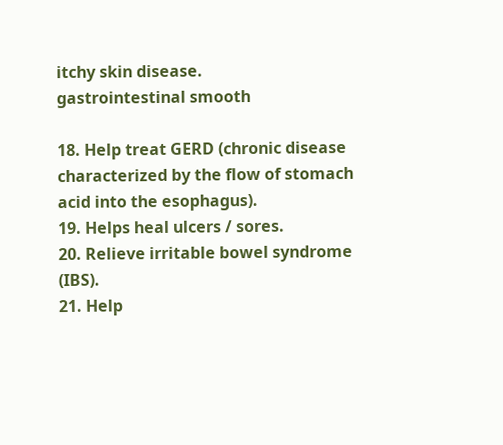itchy skin disease.
gastrointestinal smooth

18. Help treat GERD (chronic disease characterized by the flow of stomach acid into the esophagus).
19. Helps heal ulcers / sores.
20. Relieve irritable bowel syndrome (IBS).
21. Help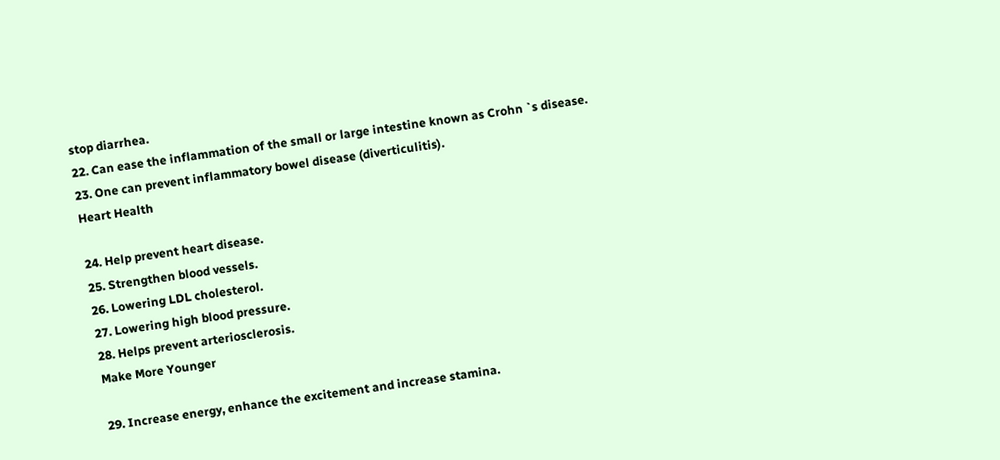stop diarrhea.
22. Can ease the inflammation of the small or large intestine known as Crohn `s disease.
23. One can prevent inflammatory bowel disease (diverticulitis).
Heart Health

24. Help prevent heart disease.
25. Strengthen blood vessels.
26. Lowering LDL cholesterol.
27. Lowering high blood pressure.
28. Helps prevent arteriosclerosis.
Make More Younger

29. Increase energy, enhance the excitement and increase stamina.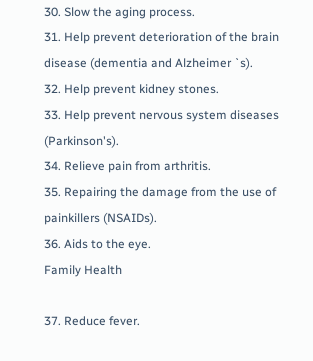30. Slow the aging process.
31. Help prevent deterioration of the brain disease (dementia and Alzheimer `s).
32. Help prevent kidney stones.
33. Help prevent nervous system diseases (Parkinson's).
34. Relieve pain from arthritis.
35. Repairing the damage from the use of painkillers (NSAIDs).
36. Aids to the eye.
Family Health

37. Reduce fever.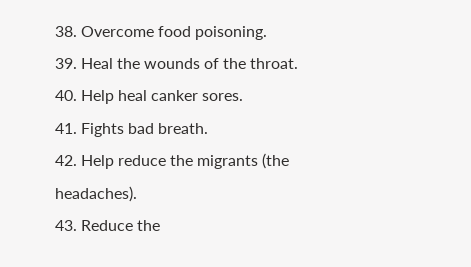38. Overcome food poisoning.
39. Heal the wounds of the throat.
40. Help heal canker sores.
41. Fights bad breath.
42. Help reduce the migrants (the headaches).
43. Reduce the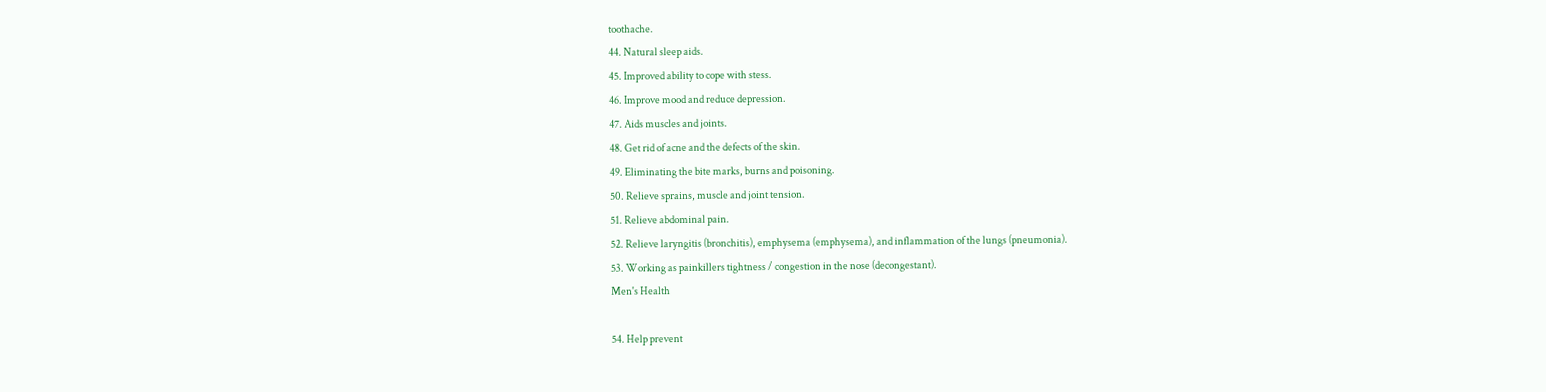toothache.
44. Natural sleep aids.
45. Improved ability to cope with stess.
46. Improve mood and reduce depression.
47. Aids muscles and joints.
48. Get rid of acne and the defects of the skin.
49. Eliminating the bite marks, burns and poisoning.
50. Relieve sprains, muscle and joint tension.
51. Relieve abdominal pain.
52. Relieve laryngitis (bronchitis), emphysema (emphysema), and inflammation of the lungs (pneumonia).
53. Working as painkillers tightness / congestion in the nose (decongestant).
Men's Health

54. Help prevent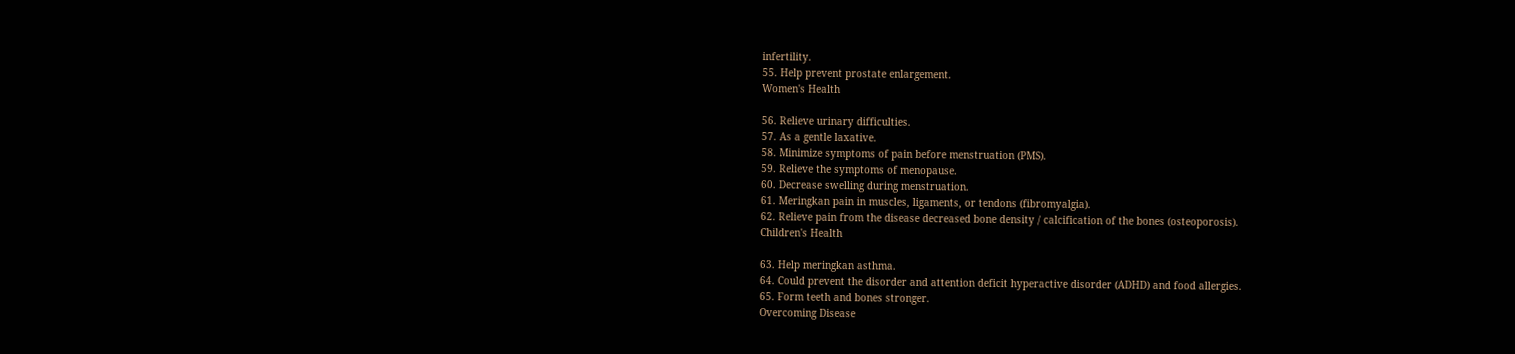infertility.
55. Help prevent prostate enlargement.
Women's Health

56. Relieve urinary difficulties.
57. As a gentle laxative.
58. Minimize symptoms of pain before menstruation (PMS).
59. Relieve the symptoms of menopause.
60. Decrease swelling during menstruation.
61. Meringkan pain in muscles, ligaments, or tendons (fibromyalgia).
62. Relieve pain from the disease decreased bone density / calcification of the bones (osteoporosis).
Children's Health

63. Help meringkan asthma.
64. Could prevent the disorder and attention deficit hyperactive disorder (ADHD) and food allergies.
65. Form teeth and bones stronger.
Overcoming Disease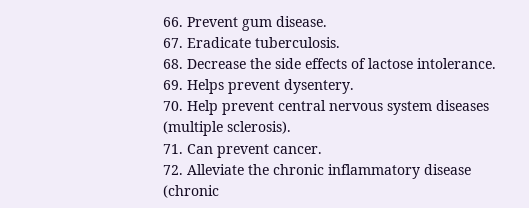66. Prevent gum disease.
67. Eradicate tuberculosis.
68. Decrease the side effects of lactose intolerance.
69. Helps prevent dysentery.
70. Help prevent central nervous system diseases (multiple sclerosis).
71. Can prevent cancer.
72. Alleviate the chronic inflammatory disease (chronic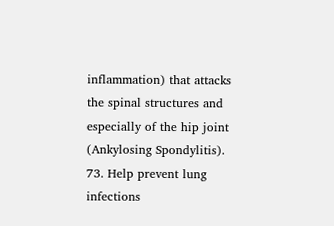inflammation) that attacks the spinal structures and especially of the hip joint (Ankylosing Spondylitis).
73. Help prevent lung infections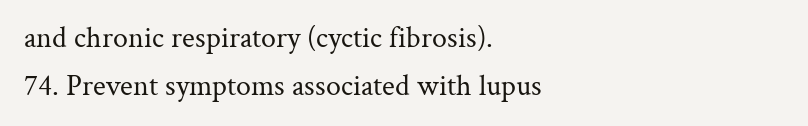and chronic respiratory (cyctic fibrosis).
74. Prevent symptoms associated with lupus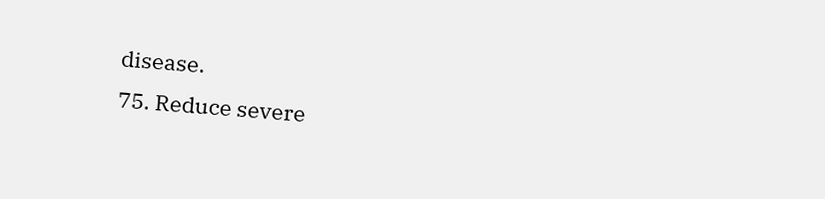disease.
75. Reduce severe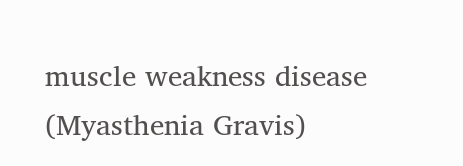muscle weakness disease (Myasthenia Gravis)